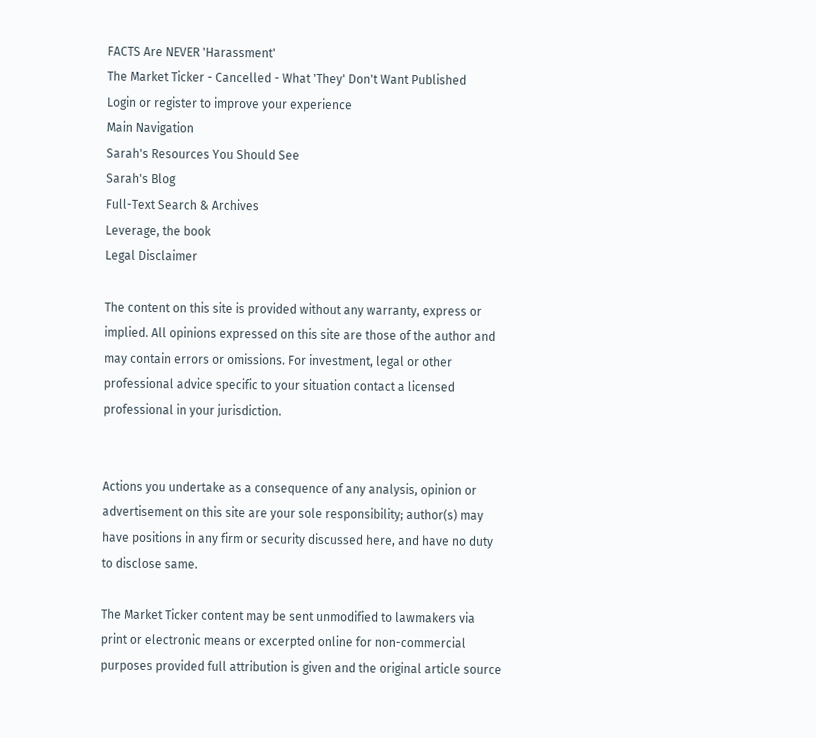FACTS Are NEVER 'Harassment'
The Market Ticker - Cancelled - What 'They' Don't Want Published
Login or register to improve your experience
Main Navigation
Sarah's Resources You Should See
Sarah's Blog
Full-Text Search & Archives
Leverage, the book
Legal Disclaimer

The content on this site is provided without any warranty, express or implied. All opinions expressed on this site are those of the author and may contain errors or omissions. For investment, legal or other professional advice specific to your situation contact a licensed professional in your jurisdiction.


Actions you undertake as a consequence of any analysis, opinion or advertisement on this site are your sole responsibility; author(s) may have positions in any firm or security discussed here, and have no duty to disclose same.

The Market Ticker content may be sent unmodified to lawmakers via print or electronic means or excerpted online for non-commercial purposes provided full attribution is given and the original article source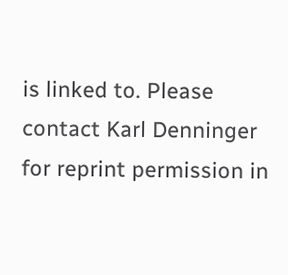is linked to. Please contact Karl Denninger for reprint permission in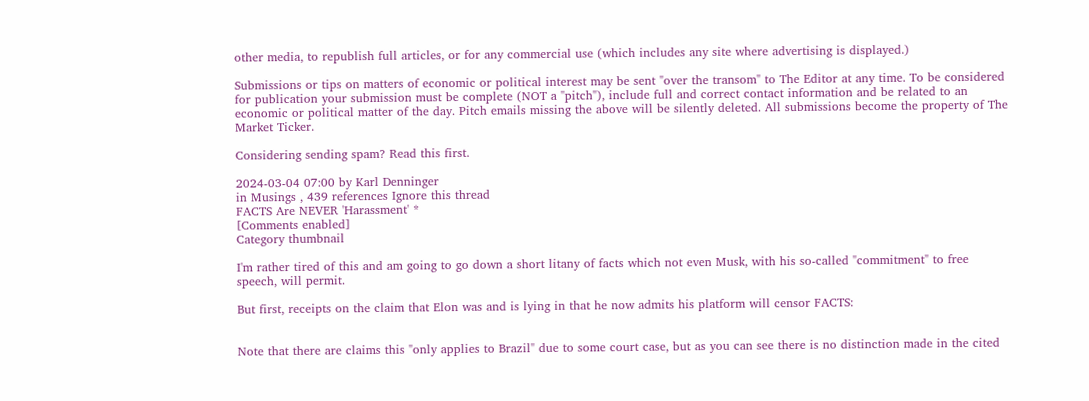other media, to republish full articles, or for any commercial use (which includes any site where advertising is displayed.)

Submissions or tips on matters of economic or political interest may be sent "over the transom" to The Editor at any time. To be considered for publication your submission must be complete (NOT a "pitch"), include full and correct contact information and be related to an economic or political matter of the day. Pitch emails missing the above will be silently deleted. All submissions become the property of The Market Ticker.

Considering sending spam? Read this first.

2024-03-04 07:00 by Karl Denninger
in Musings , 439 references Ignore this thread
FACTS Are NEVER 'Harassment' *
[Comments enabled]
Category thumbnail

I'm rather tired of this and am going to go down a short litany of facts which not even Musk, with his so-called "commitment" to free speech, will permit.

But first, receipts on the claim that Elon was and is lying in that he now admits his platform will censor FACTS:


Note that there are claims this "only applies to Brazil" due to some court case, but as you can see there is no distinction made in the cited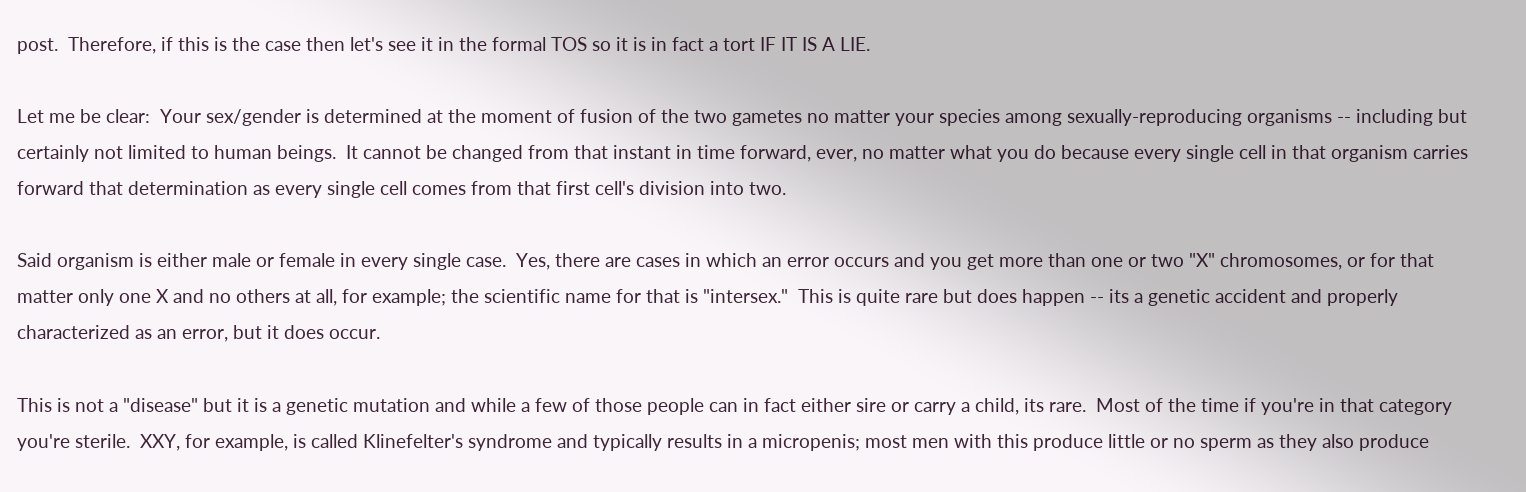post.  Therefore, if this is the case then let's see it in the formal TOS so it is in fact a tort IF IT IS A LIE.

Let me be clear:  Your sex/gender is determined at the moment of fusion of the two gametes no matter your species among sexually-reproducing organisms -- including but certainly not limited to human beings.  It cannot be changed from that instant in time forward, ever, no matter what you do because every single cell in that organism carries forward that determination as every single cell comes from that first cell's division into two.

Said organism is either male or female in every single case.  Yes, there are cases in which an error occurs and you get more than one or two "X" chromosomes, or for that matter only one X and no others at all, for example; the scientific name for that is "intersex."  This is quite rare but does happen -- its a genetic accident and properly characterized as an error, but it does occur.

This is not a "disease" but it is a genetic mutation and while a few of those people can in fact either sire or carry a child, its rare.  Most of the time if you're in that category you're sterile.  XXY, for example, is called Klinefelter's syndrome and typically results in a micropenis; most men with this produce little or no sperm as they also produce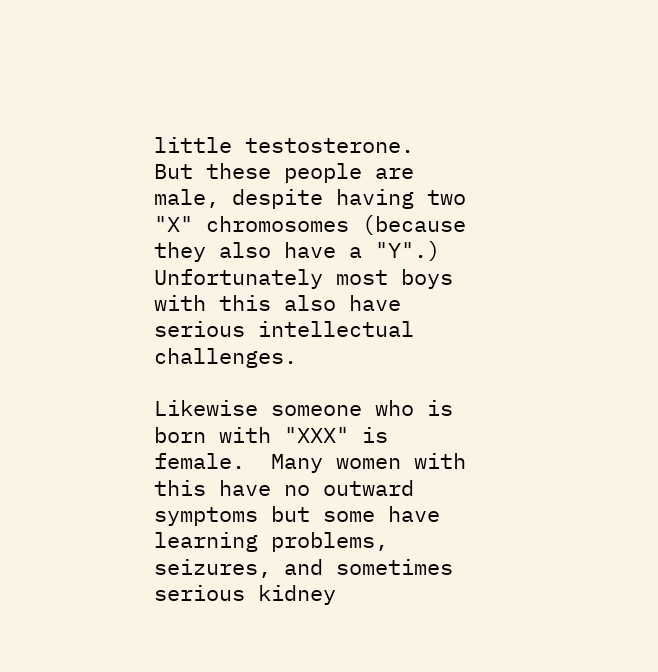little testosterone.  But these people are male, despite having two "X" chromosomes (because they also have a "Y".)  Unfortunately most boys with this also have serious intellectual challenges.

Likewise someone who is born with "XXX" is female.  Many women with this have no outward symptoms but some have learning problems, seizures, and sometimes serious kidney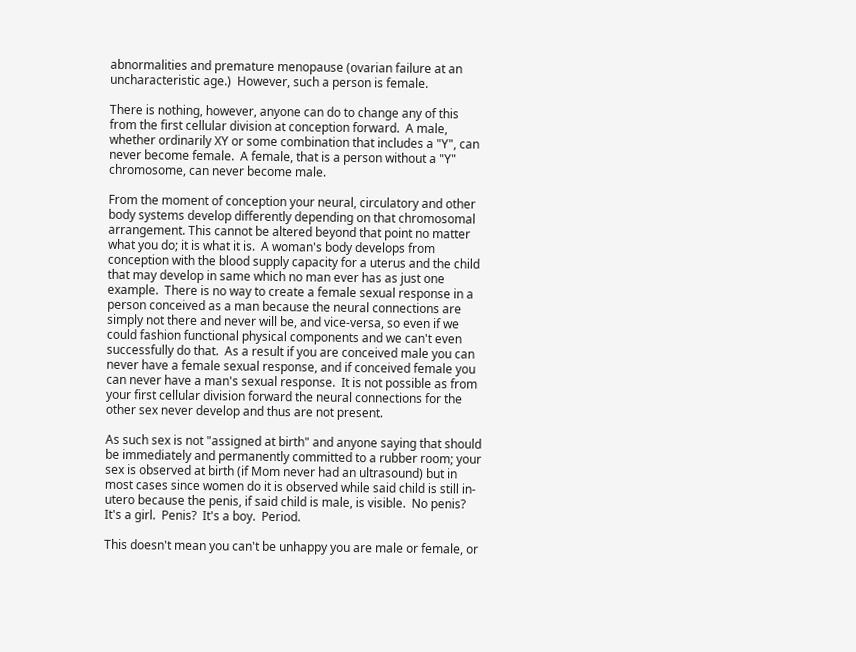abnormalities and premature menopause (ovarian failure at an uncharacteristic age.)  However, such a person is female.

There is nothing, however, anyone can do to change any of this from the first cellular division at conception forward.  A male, whether ordinarily XY or some combination that includes a "Y", can never become female.  A female, that is a person without a "Y" chromosome, can never become male.

From the moment of conception your neural, circulatory and other body systems develop differently depending on that chromosomal arrangement. This cannot be altered beyond that point no matter what you do; it is what it is.  A woman's body develops from conception with the blood supply capacity for a uterus and the child that may develop in same which no man ever has as just one example.  There is no way to create a female sexual response in a person conceived as a man because the neural connections are simply not there and never will be, and vice-versa, so even if we could fashion functional physical components and we can't even successfully do that.  As a result if you are conceived male you can never have a female sexual response, and if conceived female you can never have a man's sexual response.  It is not possible as from your first cellular division forward the neural connections for the other sex never develop and thus are not present.

As such sex is not "assigned at birth" and anyone saying that should be immediately and permanently committed to a rubber room; your sex is observed at birth (if Mom never had an ultrasound) but in most cases since women do it is observed while said child is still in-utero because the penis, if said child is male, is visible.  No penis?  It's a girl.  Penis?  It's a boy.  Period.

This doesn't mean you can't be unhappy you are male or female, or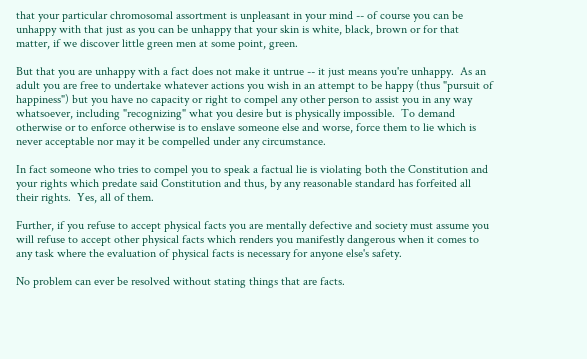that your particular chromosomal assortment is unpleasant in your mind -- of course you can be unhappy with that just as you can be unhappy that your skin is white, black, brown or for that matter, if we discover little green men at some point, green.

But that you are unhappy with a fact does not make it untrue -- it just means you're unhappy.  As an adult you are free to undertake whatever actions you wish in an attempt to be happy (thus "pursuit of happiness") but you have no capacity or right to compel any other person to assist you in any way whatsoever, including "recognizing" what you desire but is physically impossible.  To demand otherwise or to enforce otherwise is to enslave someone else and worse, force them to lie which is never acceptable nor may it be compelled under any circumstance.

In fact someone who tries to compel you to speak a factual lie is violating both the Constitution and your rights which predate said Constitution and thus, by any reasonable standard has forfeited all their rights.  Yes, all of them.

Further, if you refuse to accept physical facts you are mentally defective and society must assume you will refuse to accept other physical facts which renders you manifestly dangerous when it comes to any task where the evaluation of physical facts is necessary for anyone else's safety.

No problem can ever be resolved without stating things that are facts.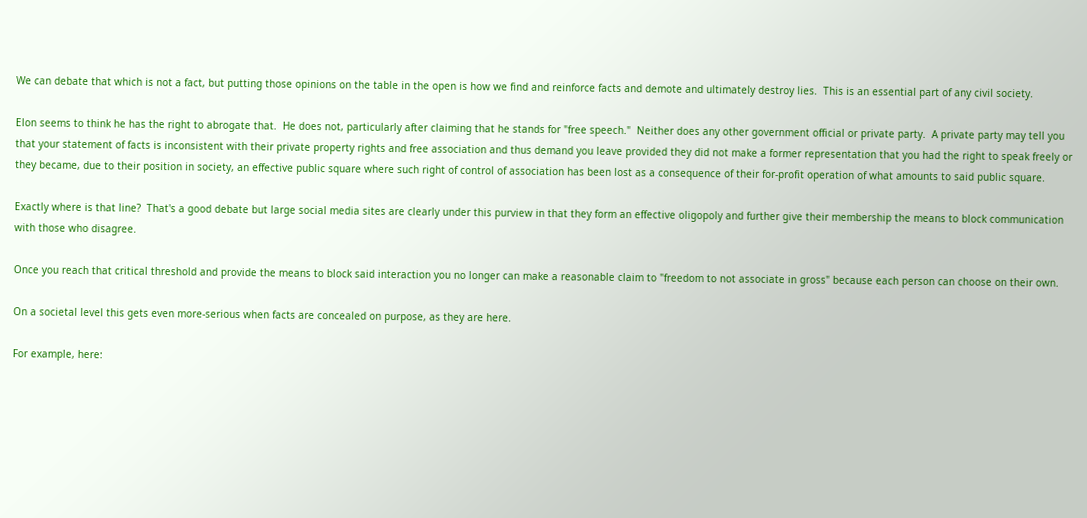We can debate that which is not a fact, but putting those opinions on the table in the open is how we find and reinforce facts and demote and ultimately destroy lies.  This is an essential part of any civil society.

Elon seems to think he has the right to abrogate that.  He does not, particularly after claiming that he stands for "free speech."  Neither does any other government official or private party.  A private party may tell you that your statement of facts is inconsistent with their private property rights and free association and thus demand you leave provided they did not make a former representation that you had the right to speak freely or they became, due to their position in society, an effective public square where such right of control of association has been lost as a consequence of their for-profit operation of what amounts to said public square.

Exactly where is that line?  That's a good debate but large social media sites are clearly under this purview in that they form an effective oligopoly and further give their membership the means to block communication with those who disagree.

Once you reach that critical threshold and provide the means to block said interaction you no longer can make a reasonable claim to "freedom to not associate in gross" because each person can choose on their own.

On a societal level this gets even more-serious when facts are concealed on purpose, as they are here.

For example, here: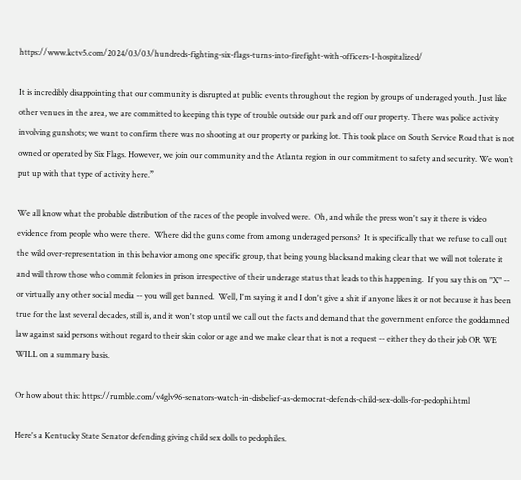https://www.kctv5.com/2024/03/03/hundreds-fighting-six-flags-turns-into-firefight-with-officers-1-hospitalized/

It is incredibly disappointing that our community is disrupted at public events throughout the region by groups of underaged youth. Just like other venues in the area, we are committed to keeping this type of trouble outside our park and off our property. There was police activity involving gunshots; we want to confirm there was no shooting at our property or parking lot. This took place on South Service Road that is not owned or operated by Six Flags. However, we join our community and the Atlanta region in our commitment to safety and security. We won’t put up with that type of activity here.”

We all know what the probable distribution of the races of the people involved were.  Oh, and while the press won't say it there is video evidence from people who were there.  Where did the guns come from among underaged persons?  It is specifically that we refuse to call out the wild over-representation in this behavior among one specific group, that being young blacksand making clear that we will not tolerate it and will throw those who commit felonies in prison irrespective of their underage status that leads to this happening.  If you say this on "X" -- or virtually any other social media -- you will get banned.  Well, I'm saying it and I don't give a shit if anyone likes it or not because it has been true for the last several decades, still is, and it won't stop until we call out the facts and demand that the government enforce the goddamned law against said persons without regard to their skin color or age and we make clear that is not a request -- either they do their job OR WE WILL on a summary basis.

Or how about this: https://rumble.com/v4glv96-senators-watch-in-disbelief-as-democrat-defends-child-sex-dolls-for-pedophi.html

Here's a Kentucky State Senator defending giving child sex dolls to pedophiles.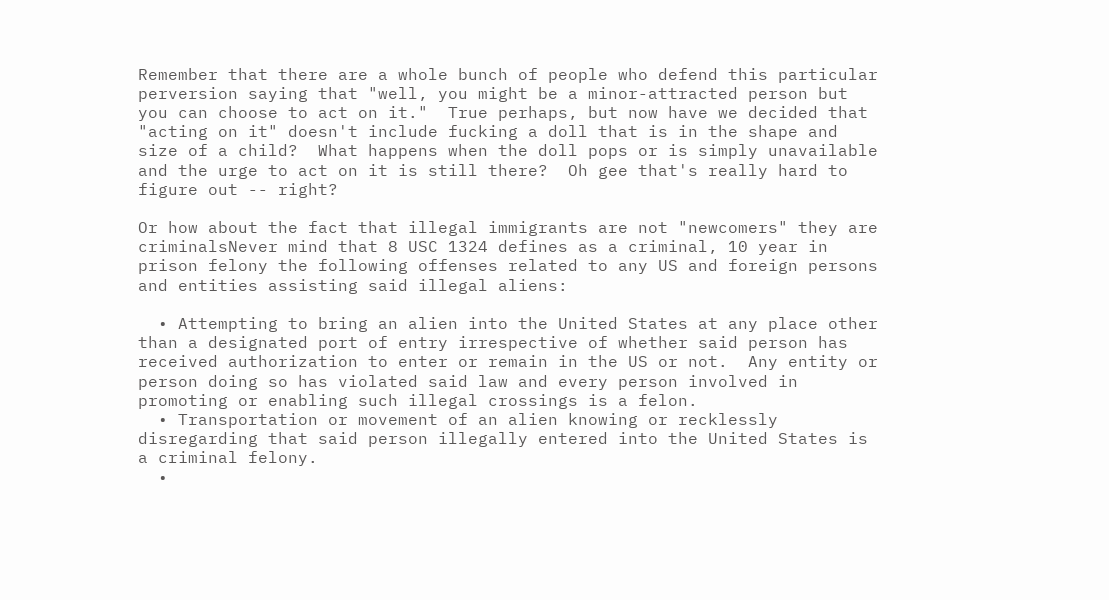Remember that there are a whole bunch of people who defend this particular perversion saying that "well, you might be a minor-attracted person but you can choose to act on it."  True perhaps, but now have we decided that "acting on it" doesn't include fucking a doll that is in the shape and size of a child?  What happens when the doll pops or is simply unavailable and the urge to act on it is still there?  Oh gee that's really hard to figure out -- right?

Or how about the fact that illegal immigrants are not "newcomers" they are criminalsNever mind that 8 USC 1324 defines as a criminal, 10 year in prison felony the following offenses related to any US and foreign persons and entities assisting said illegal aliens:

  • Attempting to bring an alien into the United States at any place other than a designated port of entry irrespective of whether said person has received authorization to enter or remain in the US or not.  Any entity or person doing so has violated said law and every person involved in promoting or enabling such illegal crossings is a felon.
  • Transportation or movement of an alien knowing or recklessly disregarding that said person illegally entered into the United States is a criminal felony.
  •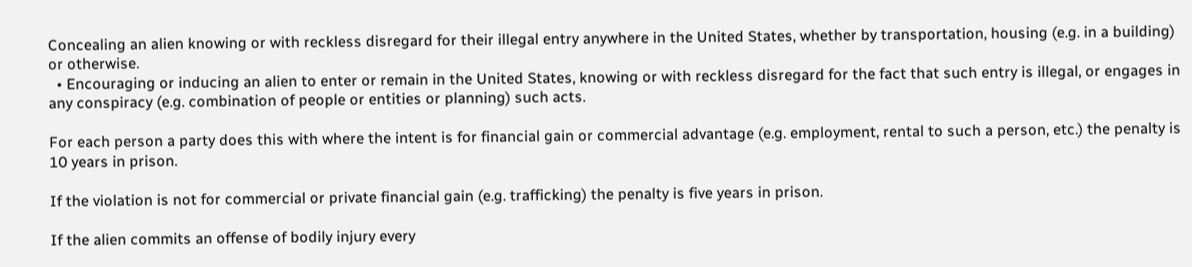Concealing an alien knowing or with reckless disregard for their illegal entry anywhere in the United States, whether by transportation, housing (e.g. in a building) or otherwise.
  • Encouraging or inducing an alien to enter or remain in the United States, knowing or with reckless disregard for the fact that such entry is illegal, or engages in any conspiracy (e.g. combination of people or entities or planning) such acts.

For each person a party does this with where the intent is for financial gain or commercial advantage (e.g. employment, rental to such a person, etc.) the penalty is 10 years in prison.

If the violation is not for commercial or private financial gain (e.g. trafficking) the penalty is five years in prison.

If the alien commits an offense of bodily injury every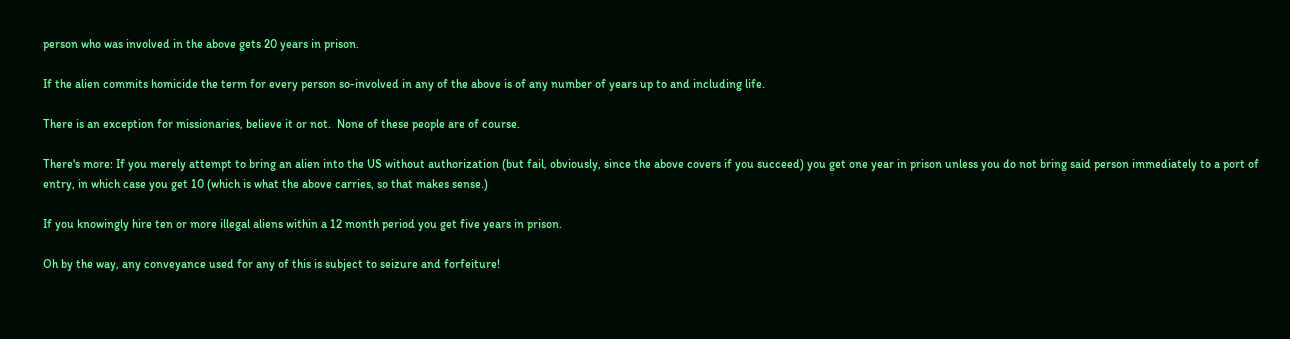person who was involved in the above gets 20 years in prison.

If the alien commits homicide the term for every person so-involved in any of the above is of any number of years up to and including life.

There is an exception for missionaries, believe it or not.  None of these people are of course.

There's more: If you merely attempt to bring an alien into the US without authorization (but fail, obviously, since the above covers if you succeed) you get one year in prison unless you do not bring said person immediately to a port of entry, in which case you get 10 (which is what the above carries, so that makes sense.)

If you knowingly hire ten or more illegal aliens within a 12 month period you get five years in prison.

Oh by the way, any conveyance used for any of this is subject to seizure and forfeiture!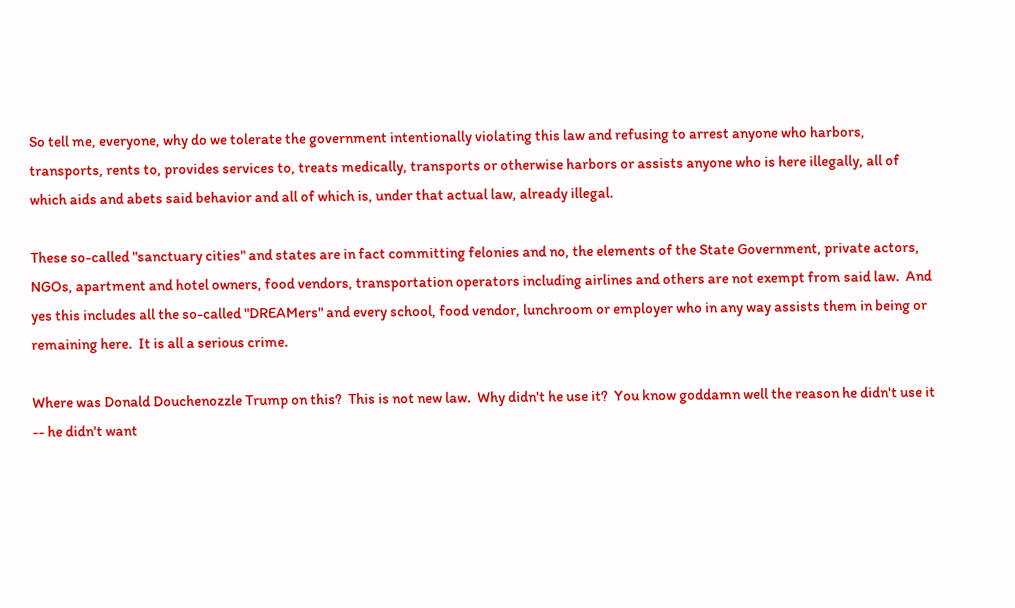So tell me, everyone, why do we tolerate the government intentionally violating this law and refusing to arrest anyone who harbors, transports, rents to, provides services to, treats medically, transports or otherwise harbors or assists anyone who is here illegally, all of which aids and abets said behavior and all of which is, under that actual law, already illegal.

These so-called "sanctuary cities" and states are in fact committing felonies and no, the elements of the State Government, private actors, NGOs, apartment and hotel owners, food vendors, transportation operators including airlines and others are not exempt from said law.  And yes this includes all the so-called "DREAMers" and every school, food vendor, lunchroom or employer who in any way assists them in being or remaining here.  It is all a serious crime.

Where was Donald Douchenozzle Trump on this?  This is not new law.  Why didn't he use it?  You know goddamn well the reason he didn't use it -- he didn't want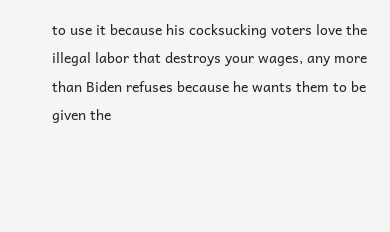to use it because his cocksucking voters love the illegal labor that destroys your wages, any more than Biden refuses because he wants them to be given the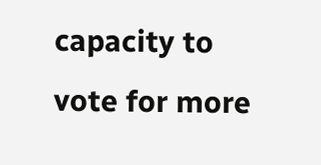capacity to vote for more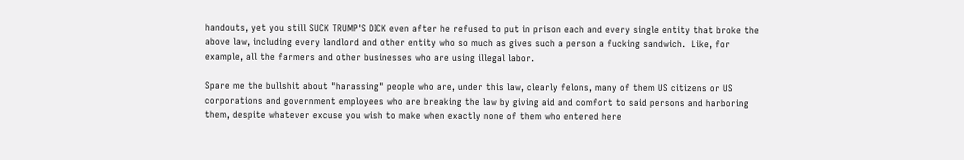handouts, yet you still SUCK TRUMP'S DICK even after he refused to put in prison each and every single entity that broke the above law, including every landlord and other entity who so much as gives such a person a fucking sandwich.  Like, for example, all the farmers and other businesses who are using illegal labor.

Spare me the bullshit about "harassing" people who are, under this law, clearly felons, many of them US citizens or US corporations and government employees who are breaking the law by giving aid and comfort to said persons and harboring them, despite whatever excuse you wish to make when exactly none of them who entered here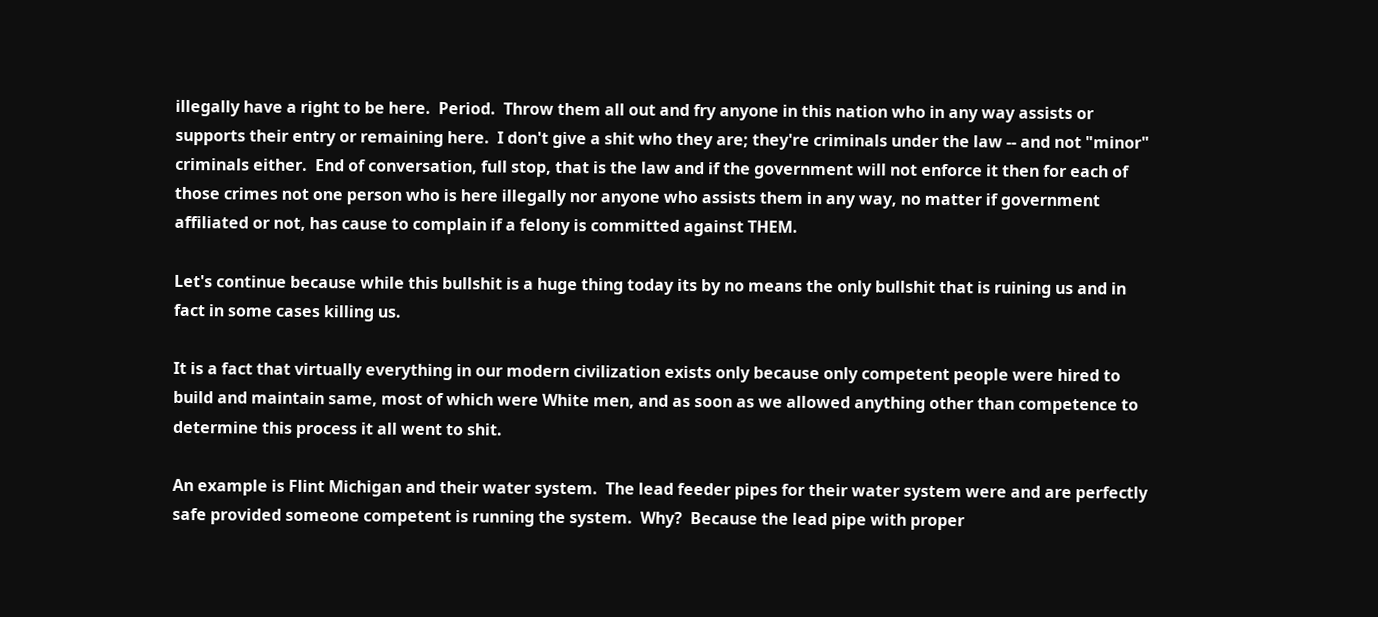illegally have a right to be here.  Period.  Throw them all out and fry anyone in this nation who in any way assists or supports their entry or remaining here.  I don't give a shit who they are; they're criminals under the law -- and not "minor" criminals either.  End of conversation, full stop, that is the law and if the government will not enforce it then for each of those crimes not one person who is here illegally nor anyone who assists them in any way, no matter if government affiliated or not, has cause to complain if a felony is committed against THEM.

Let's continue because while this bullshit is a huge thing today its by no means the only bullshit that is ruining us and in fact in some cases killing us.

It is a fact that virtually everything in our modern civilization exists only because only competent people were hired to build and maintain same, most of which were White men, and as soon as we allowed anything other than competence to determine this process it all went to shit.

An example is Flint Michigan and their water system.  The lead feeder pipes for their water system were and are perfectly safe provided someone competent is running the system.  Why?  Because the lead pipe with proper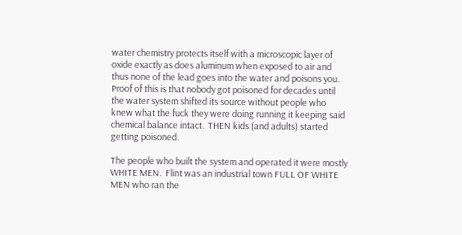water chemistry protects itself with a microscopic layer of oxide exactly as does aluminum when exposed to air and thus none of the lead goes into the water and poisons you.  Proof of this is that nobody got poisoned for decades until the water system shifted its source without people who knew what the fuck they were doing running it keeping said chemical balance intact.  THEN kids (and adults) started getting poisoned.

The people who built the system and operated it were mostly WHITE MEN.  Flint was an industrial town FULL OF WHITE MEN who ran the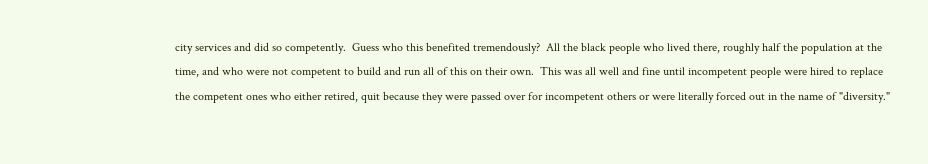city services and did so competently.  Guess who this benefited tremendously?  All the black people who lived there, roughly half the population at the time, and who were not competent to build and run all of this on their own.  This was all well and fine until incompetent people were hired to replace the competent ones who either retired, quit because they were passed over for incompetent others or were literally forced out in the name of "diversity."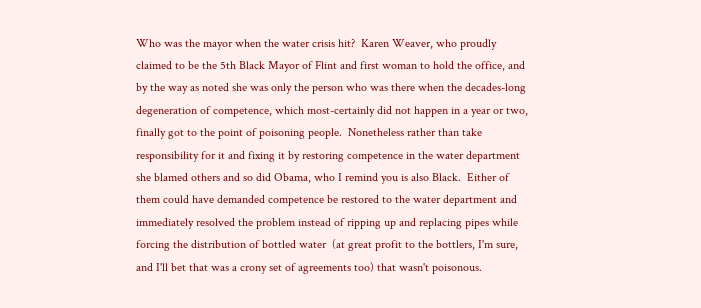Who was the mayor when the water crisis hit?  Karen Weaver, who proudly claimed to be the 5th Black Mayor of Flint and first woman to hold the office, and by the way as noted she was only the person who was there when the decades-long degeneration of competence, which most-certainly did not happen in a year or two, finally got to the point of poisoning people.  Nonetheless rather than take responsibility for it and fixing it by restoring competence in the water department she blamed others and so did Obama, who I remind you is also Black.  Either of them could have demanded competence be restored to the water department and immediately resolved the problem instead of ripping up and replacing pipes while forcing the distribution of bottled water  (at great profit to the bottlers, I'm sure, and I'll bet that was a crony set of agreements too) that wasn't poisonous.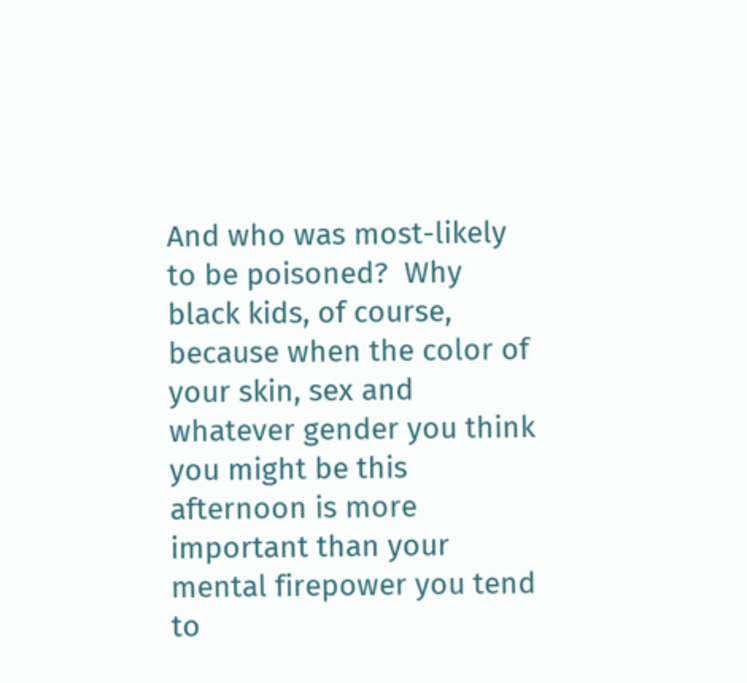And who was most-likely to be poisoned?  Why black kids, of course, because when the color of your skin, sex and whatever gender you think you might be this afternoon is more important than your mental firepower you tend to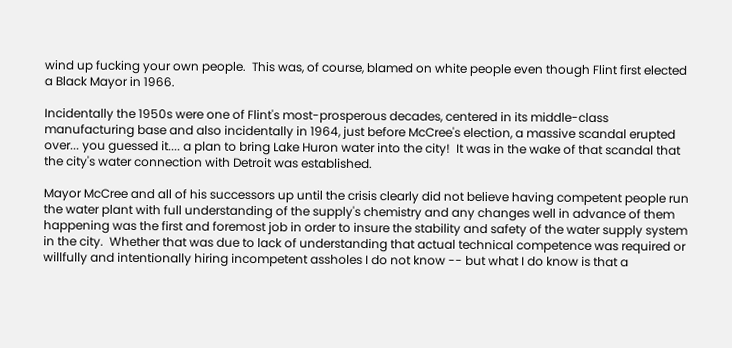wind up fucking your own people.  This was, of course, blamed on white people even though Flint first elected a Black Mayor in 1966.

Incidentally the 1950s were one of Flint's most-prosperous decades, centered in its middle-class manufacturing base and also incidentally in 1964, just before McCree's election, a massive scandal erupted over... you guessed it.... a plan to bring Lake Huron water into the city!  It was in the wake of that scandal that the city's water connection with Detroit was established.

Mayor McCree and all of his successors up until the crisis clearly did not believe having competent people run the water plant with full understanding of the supply's chemistry and any changes well in advance of them happening was the first and foremost job in order to insure the stability and safety of the water supply system in the city.  Whether that was due to lack of understanding that actual technical competence was required or willfully and intentionally hiring incompetent assholes I do not know -- but what I do know is that a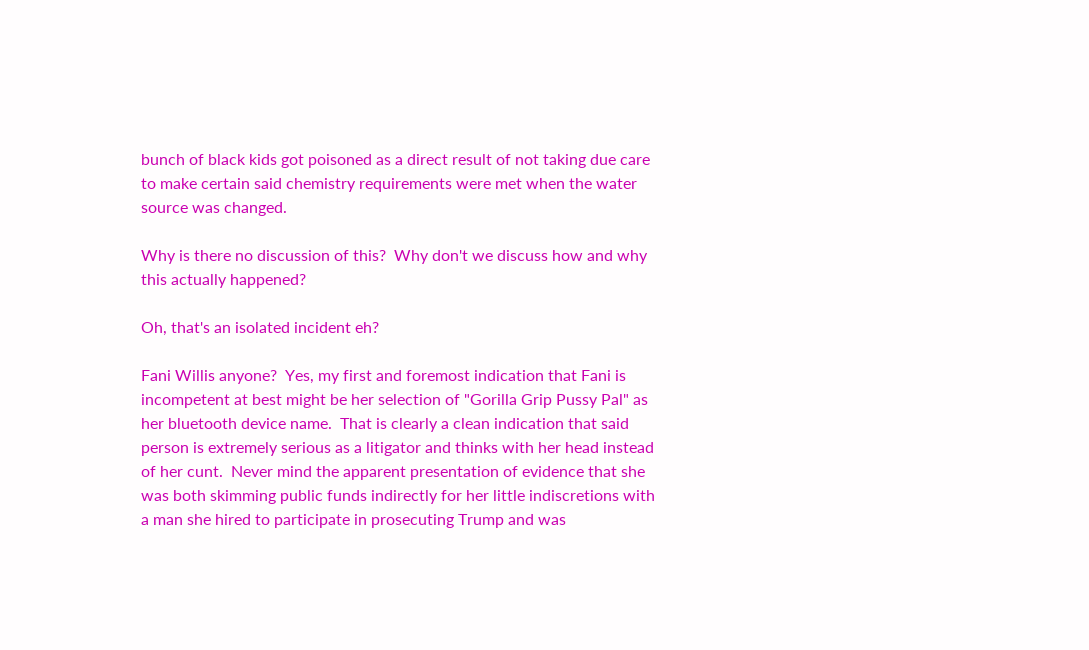bunch of black kids got poisoned as a direct result of not taking due care to make certain said chemistry requirements were met when the water source was changed.

Why is there no discussion of this?  Why don't we discuss how and why this actually happened?

Oh, that's an isolated incident eh?

Fani Willis anyone?  Yes, my first and foremost indication that Fani is incompetent at best might be her selection of "Gorilla Grip Pussy Pal" as her bluetooth device name.  That is clearly a clean indication that said person is extremely serious as a litigator and thinks with her head instead of her cunt.  Never mind the apparent presentation of evidence that she was both skimming public funds indirectly for her little indiscretions with a man she hired to participate in prosecuting Trump and was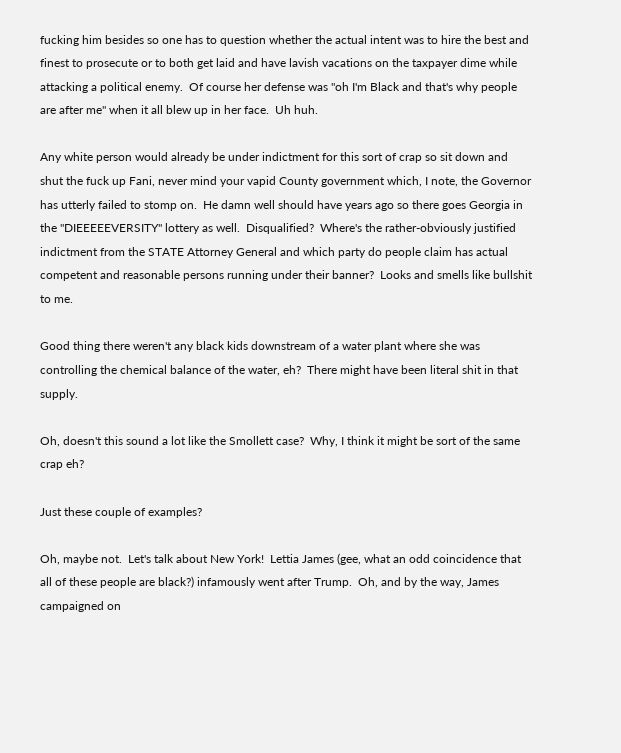fucking him besides so one has to question whether the actual intent was to hire the best and finest to prosecute or to both get laid and have lavish vacations on the taxpayer dime while attacking a political enemy.  Of course her defense was "oh I'm Black and that's why people are after me" when it all blew up in her face.  Uh huh.

Any white person would already be under indictment for this sort of crap so sit down and shut the fuck up Fani, never mind your vapid County government which, I note, the Governor has utterly failed to stomp on.  He damn well should have years ago so there goes Georgia in the "DIEEEEEVERSITY" lottery as well.  Disqualified?  Where's the rather-obviously justified indictment from the STATE Attorney General and which party do people claim has actual competent and reasonable persons running under their banner?  Looks and smells like bullshit to me.

Good thing there weren't any black kids downstream of a water plant where she was controlling the chemical balance of the water, eh?  There might have been literal shit in that supply.

Oh, doesn't this sound a lot like the Smollett case?  Why, I think it might be sort of the same crap eh?

Just these couple of examples?

Oh, maybe not.  Let's talk about New York!  Lettia James (gee, what an odd coincidence that all of these people are black?) infamously went after Trump.  Oh, and by the way, James campaigned on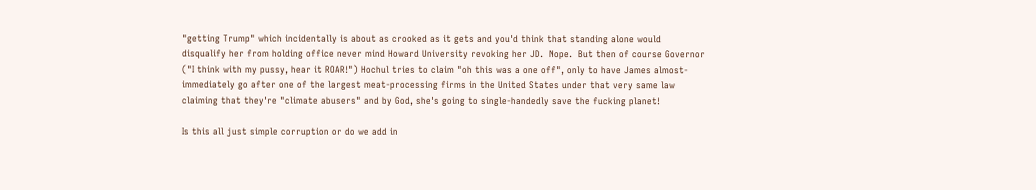"getting Trump" which incidentally is about as crooked as it gets and you'd think that standing alone would disqualify her from holding office never mind Howard University revoking her JD.  Nope.  But then of course Governor ("I think with my pussy, hear it ROAR!") Hochul tries to claim "oh this was a one off", only to have James almost-immediately go after one of the largest meat-processing firms in the United States under that very same law claiming that they're "climate abusers" and by God, she's going to single-handedly save the fucking planet!

Is this all just simple corruption or do we add in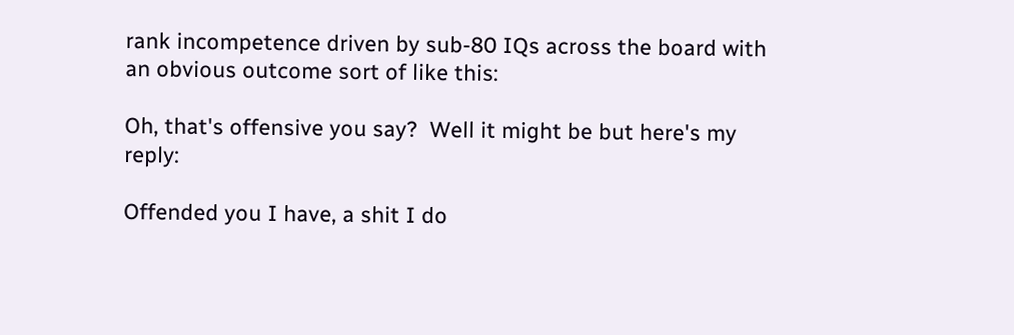rank incompetence driven by sub-80 IQs across the board with an obvious outcome sort of like this:

Oh, that's offensive you say?  Well it might be but here's my reply:

Offended you I have, a shit I do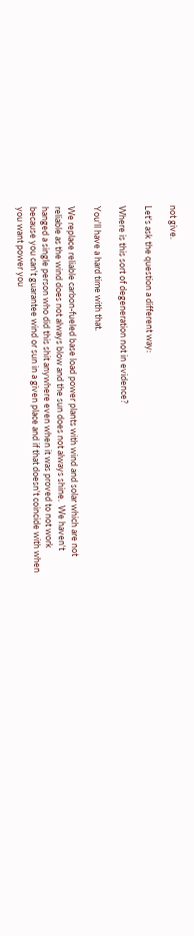not give.

Let's ask the question a different way:

Where is this sort of degeneration not in evidence?

You'll have a hard time with that.

We replace reliable carbon-fueled base load power plants with wind and solar which are not reliable as the wind does not always blow and the sun does not always shine.  We haven't hanged a single person who did this shit anywhere even when it was proved to not work because you can't guarantee wind or sun in a given place and if that doesn't coincide with when you want power you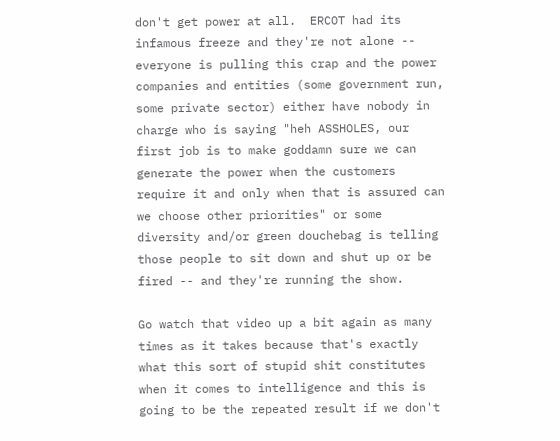don't get power at all.  ERCOT had its infamous freeze and they're not alone -- everyone is pulling this crap and the power companies and entities (some government run, some private sector) either have nobody in charge who is saying "heh ASSHOLES, our first job is to make goddamn sure we can generate the power when the customers require it and only when that is assured can we choose other priorities" or some diversity and/or green douchebag is telling those people to sit down and shut up or be fired -- and they're running the show.

Go watch that video up a bit again as many times as it takes because that's exactly what this sort of stupid shit constitutes when it comes to intelligence and this is going to be the repeated result if we don't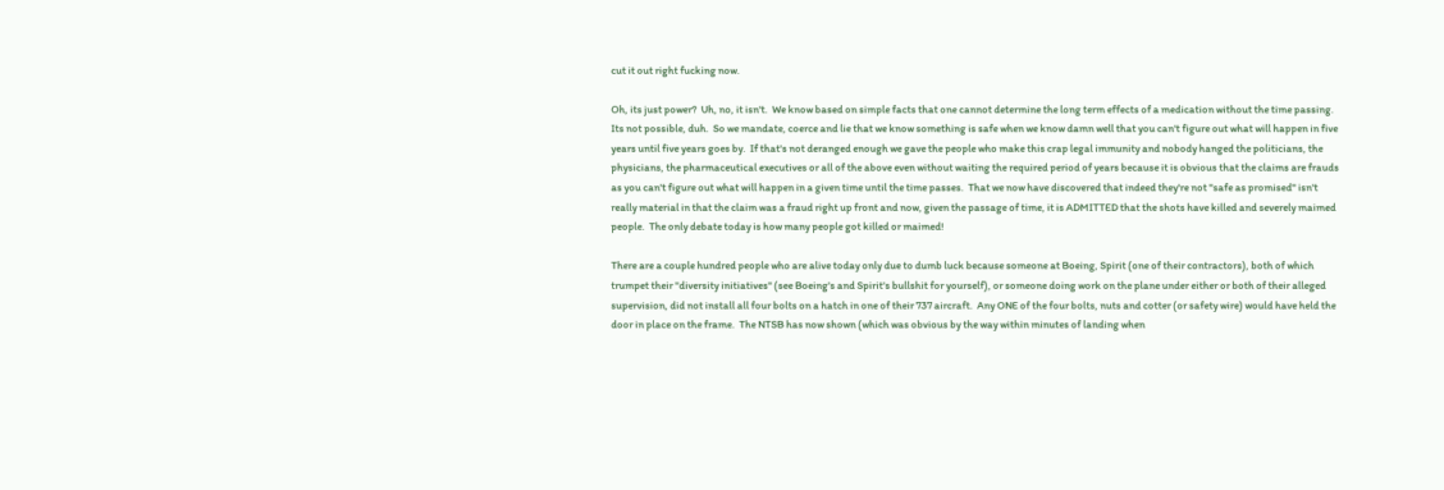cut it out right fucking now.

Oh, its just power?  Uh, no, it isn't.  We know based on simple facts that one cannot determine the long term effects of a medication without the time passing.  Its not possible, duh.  So we mandate, coerce and lie that we know something is safe when we know damn well that you can't figure out what will happen in five years until five years goes by.  If that's not deranged enough we gave the people who make this crap legal immunity and nobody hanged the politicians, the physicians, the pharmaceutical executives or all of the above even without waiting the required period of years because it is obvious that the claims are frauds as you can't figure out what will happen in a given time until the time passes.  That we now have discovered that indeed they're not "safe as promised" isn't really material in that the claim was a fraud right up front and now, given the passage of time, it is ADMITTED that the shots have killed and severely maimed people.  The only debate today is how many people got killed or maimed!

There are a couple hundred people who are alive today only due to dumb luck because someone at Boeing, Spirit (one of their contractors), both of which trumpet their "diversity initiatives" (see Boeing's and Spirit's bullshit for yourself), or someone doing work on the plane under either or both of their alleged supervision, did not install all four bolts on a hatch in one of their 737 aircraft.  Any ONE of the four bolts, nuts and cotter (or safety wire) would have held the door in place on the frame.  The NTSB has now shown (which was obvious by the way within minutes of landing when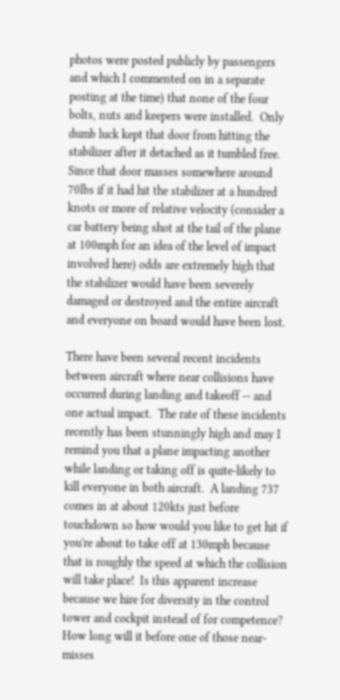photos were posted publicly by passengers and which I commented on in a separate posting at the time) that none of the four bolts, nuts and keepers were installed.  Only dumb luck kept that door from hitting the stabilizer after it detached as it tumbled free.  Since that door masses somewhere around 70lbs if it had hit the stabilizer at a hundred knots or more of relative velocity (consider a car battery being shot at the tail of the plane at 100mph for an idea of the level of impact involved here) odds are extremely high that the stabilizer would have been severely damaged or destroyed and the entire aircraft and everyone on board would have been lost.

There have been several recent incidents between aircraft where near collisions have occurred during landing and takeoff -- and one actual impact.  The rate of these incidents recently has been stunningly high and may I remind you that a plane impacting another while landing or taking off is quite-likely to kill everyone in both aircraft.  A landing 737 comes in at about 120kts just before touchdown so how would you like to get hit if you're about to take off at 130mph because that is roughly the speed at which the collision will take place!  Is this apparent increase because we hire for diversity in the control tower and cockpit instead of for competence?  How long will it before one of those near-misses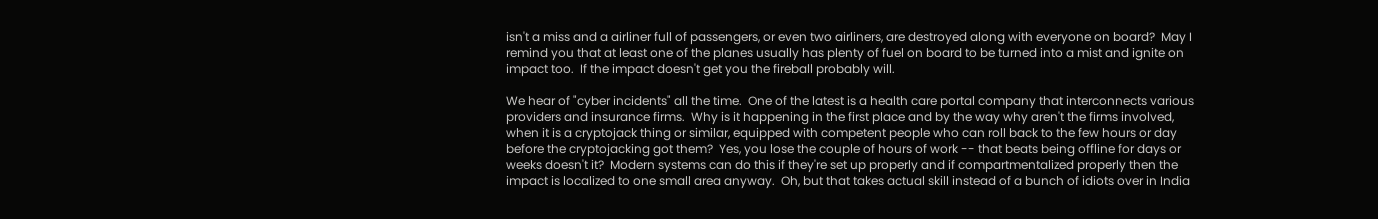isn't a miss and a airliner full of passengers, or even two airliners, are destroyed along with everyone on board?  May I remind you that at least one of the planes usually has plenty of fuel on board to be turned into a mist and ignite on impact too.  If the impact doesn't get you the fireball probably will.

We hear of "cyber incidents" all the time.  One of the latest is a health care portal company that interconnects various providers and insurance firms.  Why is it happening in the first place and by the way why aren't the firms involved, when it is a cryptojack thing or similar, equipped with competent people who can roll back to the few hours or day before the cryptojacking got them?  Yes, you lose the couple of hours of work -- that beats being offline for days or weeks doesn't it?  Modern systems can do this if they're set up properly and if compartmentalized properly then the impact is localized to one small area anyway.  Oh, but that takes actual skill instead of a bunch of idiots over in India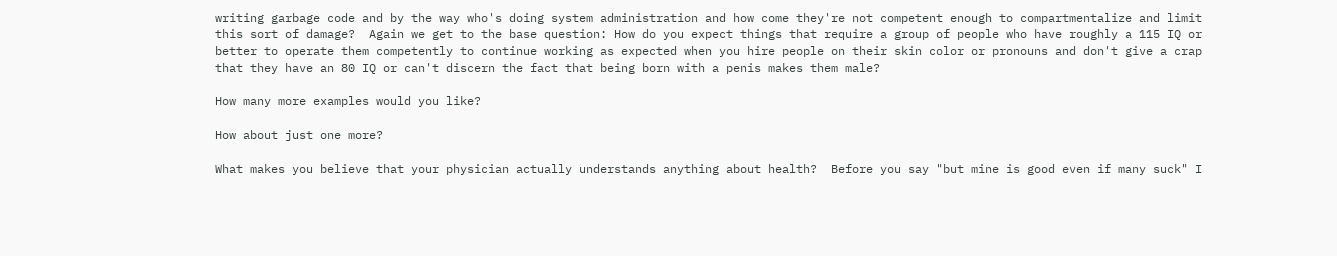writing garbage code and by the way who's doing system administration and how come they're not competent enough to compartmentalize and limit this sort of damage?  Again we get to the base question: How do you expect things that require a group of people who have roughly a 115 IQ or better to operate them competently to continue working as expected when you hire people on their skin color or pronouns and don't give a crap that they have an 80 IQ or can't discern the fact that being born with a penis makes them male?

How many more examples would you like?

How about just one more?

What makes you believe that your physician actually understands anything about health?  Before you say "but mine is good even if many suck" I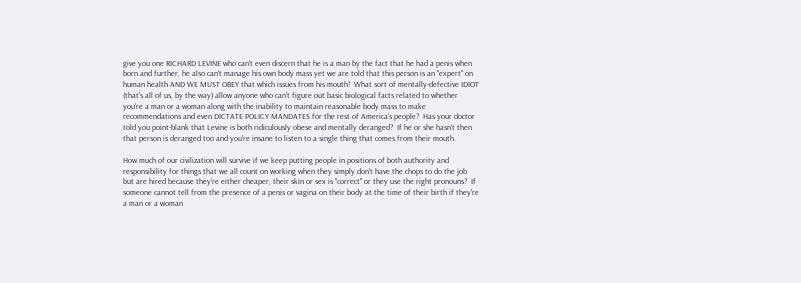give you one RICHARD LEVINE who can't even discern that he is a man by the fact that he had a penis when born and further, he also can't manage his own body mass yet we are told that this person is an "expert" on human health AND WE MUST OBEY that which issues from his mouth!  What sort of mentally-defective IDIOT (that's all of us, by the way) allow anyone who can't figure out basic biological facts related to whether you're a man or a woman along with the inability to maintain reasonable body mass to make recommendations and even DICTATE POLICY MANDATES for the rest of America's people?  Has your doctor told you point-blank that Levine is both ridiculously obese and mentally deranged?  If he or she hasn't then that person is deranged too and you're insane to listen to a single thing that comes from their mouth.

How much of our civilization will survive if we keep putting people in positions of both authority and responsibility for things that we all count on working when they simply don't have the chops to do the job but are hired because they're either cheaper, their skin or sex is "correct" or they use the right pronouns?  If someone cannot tell from the presence of a penis or vagina on their body at the time of their birth if they're a man or a woman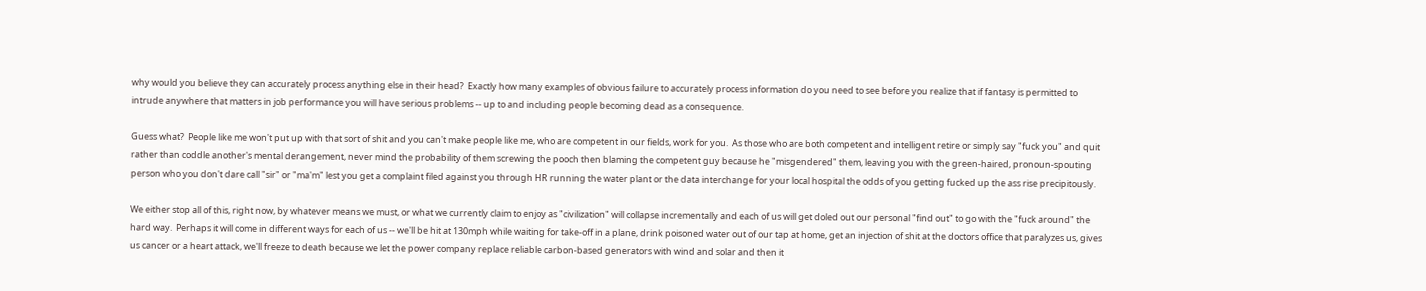why would you believe they can accurately process anything else in their head?  Exactly how many examples of obvious failure to accurately process information do you need to see before you realize that if fantasy is permitted to intrude anywhere that matters in job performance you will have serious problems -- up to and including people becoming dead as a consequence.

Guess what?  People like me won't put up with that sort of shit and you can't make people like me, who are competent in our fields, work for you.  As those who are both competent and intelligent retire or simply say "fuck you" and quit rather than coddle another's mental derangement, never mind the probability of them screwing the pooch then blaming the competent guy because he "misgendered" them, leaving you with the green-haired, pronoun-spouting person who you don't dare call "sir" or "ma'm" lest you get a complaint filed against you through HR running the water plant or the data interchange for your local hospital the odds of you getting fucked up the ass rise precipitously.

We either stop all of this, right now, by whatever means we must, or what we currently claim to enjoy as "civilization" will collapse incrementally and each of us will get doled out our personal "find out" to go with the "fuck around" the hard way.  Perhaps it will come in different ways for each of us -- we'll be hit at 130mph while waiting for take-off in a plane, drink poisoned water out of our tap at home, get an injection of shit at the doctors office that paralyzes us, gives us cancer or a heart attack, we'll freeze to death because we let the power company replace reliable carbon-based generators with wind and solar and then it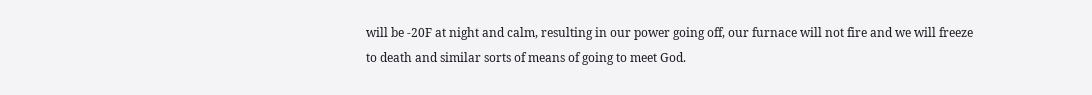will be -20F at night and calm, resulting in our power going off, our furnace will not fire and we will freeze to death and similar sorts of means of going to meet God.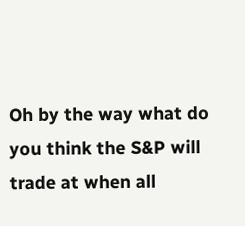Oh by the way what do you think the S&P will trade at when all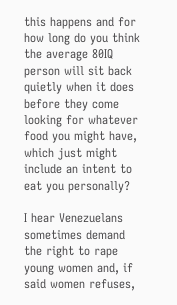this happens and for how long do you think the average 80IQ person will sit back quietly when it does before they come looking for whatever food you might have, which just might include an intent to eat you personally?

I hear Venezuelans sometimes demand the right to rape young women and, if said women refuses,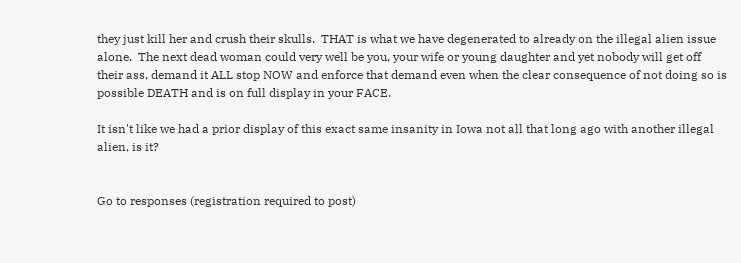they just kill her and crush their skulls.  THAT is what we have degenerated to already on the illegal alien issue alone.  The next dead woman could very well be you, your wife or young daughter and yet nobody will get off their ass, demand it ALL stop NOW and enforce that demand even when the clear consequence of not doing so is possible DEATH and is on full display in your FACE.

It isn't like we had a prior display of this exact same insanity in Iowa not all that long ago with another illegal alien, is it?


Go to responses (registration required to post)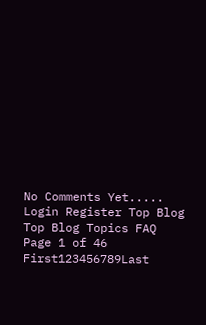No Comments Yet.....
Login Register Top Blog Top Blog Topics FAQ
Page 1 of 46  First123456789Last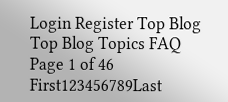Login Register Top Blog Top Blog Topics FAQ
Page 1 of 46  First123456789Last